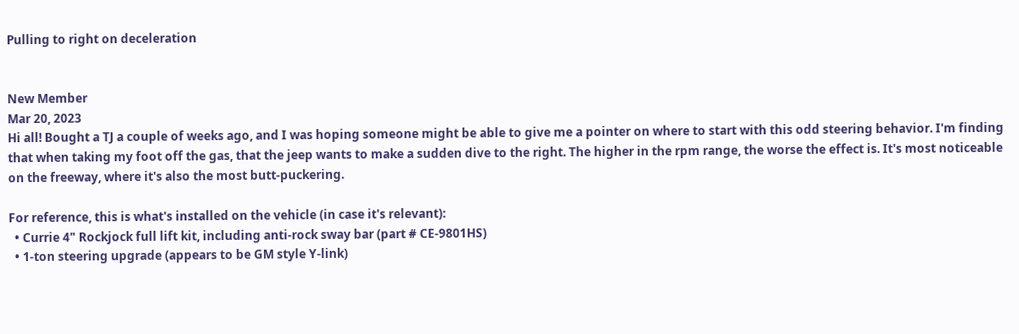Pulling to right on deceleration


New Member
Mar 20, 2023
Hi all! Bought a TJ a couple of weeks ago, and I was hoping someone might be able to give me a pointer on where to start with this odd steering behavior. I'm finding that when taking my foot off the gas, that the jeep wants to make a sudden dive to the right. The higher in the rpm range, the worse the effect is. It's most noticeable on the freeway, where it's also the most butt-puckering.

For reference, this is what's installed on the vehicle (in case it's relevant):
  • Currie 4" Rockjock full lift kit, including anti-rock sway bar (part # CE-9801HS)
  • 1-ton steering upgrade (appears to be GM style Y-link)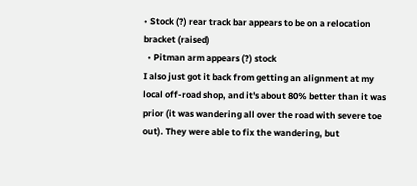• Stock (?) rear track bar appears to be on a relocation bracket (raised)
  • Pitman arm appears (?) stock
I also just got it back from getting an alignment at my local off-road shop, and it's about 80% better than it was prior (it was wandering all over the road with severe toe out). They were able to fix the wandering, but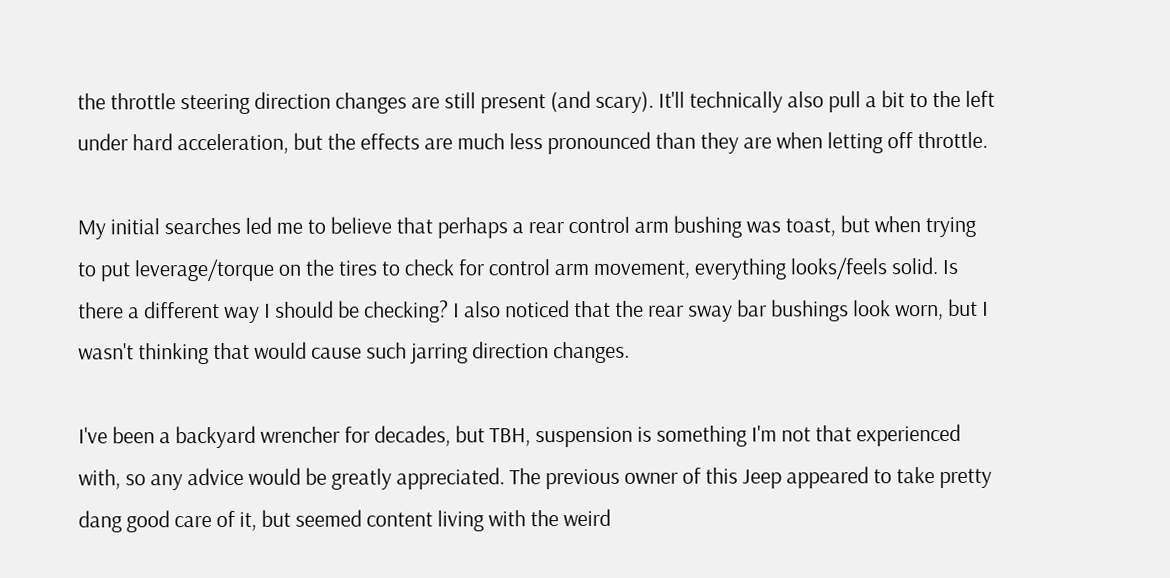the throttle steering direction changes are still present (and scary). It'll technically also pull a bit to the left under hard acceleration, but the effects are much less pronounced than they are when letting off throttle.

My initial searches led me to believe that perhaps a rear control arm bushing was toast, but when trying to put leverage/torque on the tires to check for control arm movement, everything looks/feels solid. Is there a different way I should be checking? I also noticed that the rear sway bar bushings look worn, but I wasn't thinking that would cause such jarring direction changes.

I've been a backyard wrencher for decades, but TBH, suspension is something I'm not that experienced with, so any advice would be greatly appreciated. The previous owner of this Jeep appeared to take pretty dang good care of it, but seemed content living with the weird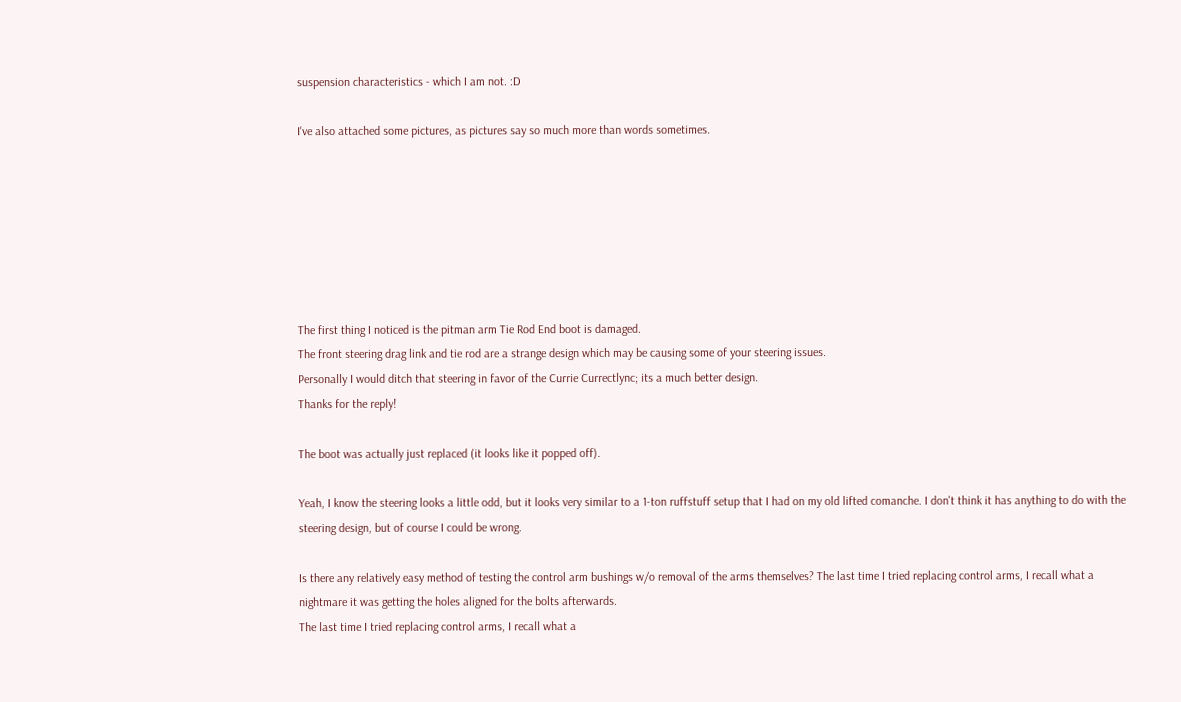suspension characteristics - which I am not. :D

I've also attached some pictures, as pictures say so much more than words sometimes.







The first thing I noticed is the pitman arm Tie Rod End boot is damaged.
The front steering drag link and tie rod are a strange design which may be causing some of your steering issues.
Personally I would ditch that steering in favor of the Currie Currectlync; its a much better design.
Thanks for the reply!

The boot was actually just replaced (it looks like it popped off).

Yeah, I know the steering looks a little odd, but it looks very similar to a 1-ton ruffstuff setup that I had on my old lifted comanche. I don't think it has anything to do with the steering design, but of course I could be wrong.

Is there any relatively easy method of testing the control arm bushings w/o removal of the arms themselves? The last time I tried replacing control arms, I recall what a nightmare it was getting the holes aligned for the bolts afterwards.
The last time I tried replacing control arms, I recall what a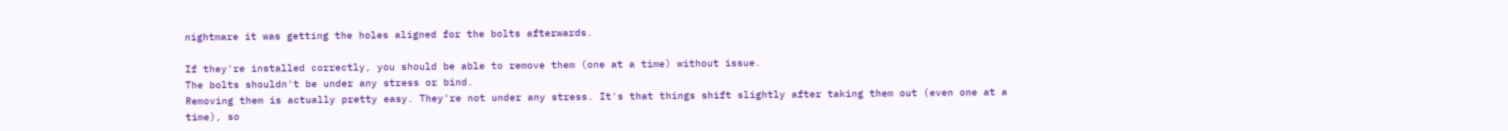nightmare it was getting the holes aligned for the bolts afterwards.

If they're installed correctly, you should be able to remove them (one at a time) without issue.
The bolts shouldn't be under any stress or bind.
Removing them is actually pretty easy. They're not under any stress. It's that things shift slightly after taking them out (even one at a time), so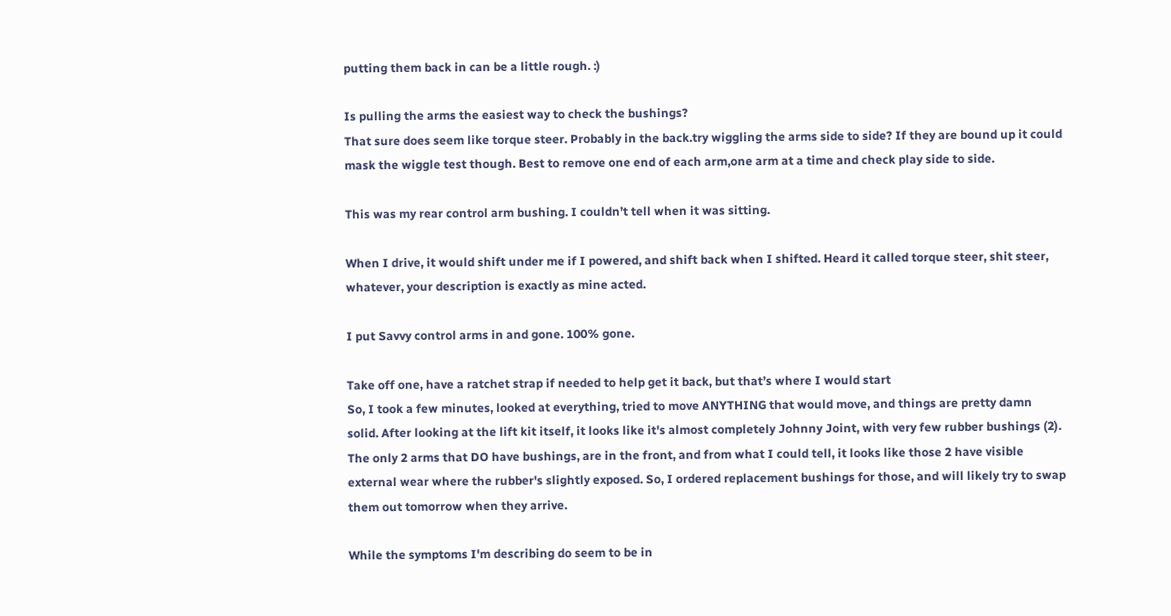putting them back in can be a little rough. :)

Is pulling the arms the easiest way to check the bushings?
That sure does seem like torque steer. Probably in the back.try wiggling the arms side to side? If they are bound up it could mask the wiggle test though. Best to remove one end of each arm,one arm at a time and check play side to side.

This was my rear control arm bushing. I couldn’t tell when it was sitting.

When I drive, it would shift under me if I powered, and shift back when I shifted. Heard it called torque steer, shit steer, whatever, your description is exactly as mine acted.

I put Savvy control arms in and gone. 100% gone.

Take off one, have a ratchet strap if needed to help get it back, but that’s where I would start
So, I took a few minutes, looked at everything, tried to move ANYTHING that would move, and things are pretty damn solid. After looking at the lift kit itself, it looks like it's almost completely Johnny Joint, with very few rubber bushings (2). The only 2 arms that DO have bushings, are in the front, and from what I could tell, it looks like those 2 have visible external wear where the rubber's slightly exposed. So, I ordered replacement bushings for those, and will likely try to swap them out tomorrow when they arrive.

While the symptoms I'm describing do seem to be in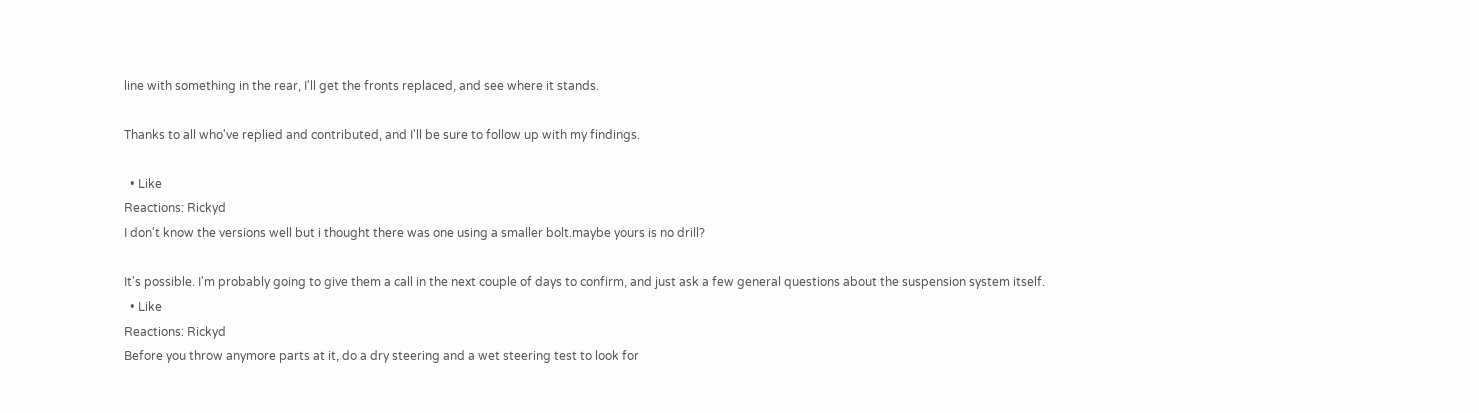line with something in the rear, I'll get the fronts replaced, and see where it stands.

Thanks to all who've replied and contributed, and I'll be sure to follow up with my findings.

  • Like
Reactions: Rickyd
I don't know the versions well but i thought there was one using a smaller bolt.maybe yours is no drill?

It's possible. I'm probably going to give them a call in the next couple of days to confirm, and just ask a few general questions about the suspension system itself.
  • Like
Reactions: Rickyd
Before you throw anymore parts at it, do a dry steering and a wet steering test to look for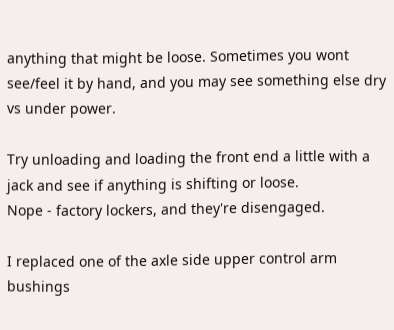anything that might be loose. Sometimes you wont see/feel it by hand, and you may see something else dry vs under power.

Try unloading and loading the front end a little with a jack and see if anything is shifting or loose.
Nope - factory lockers, and they're disengaged.

I replaced one of the axle side upper control arm bushings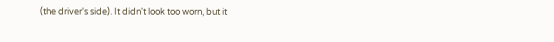(the driver's side). It didn't look too worn, but it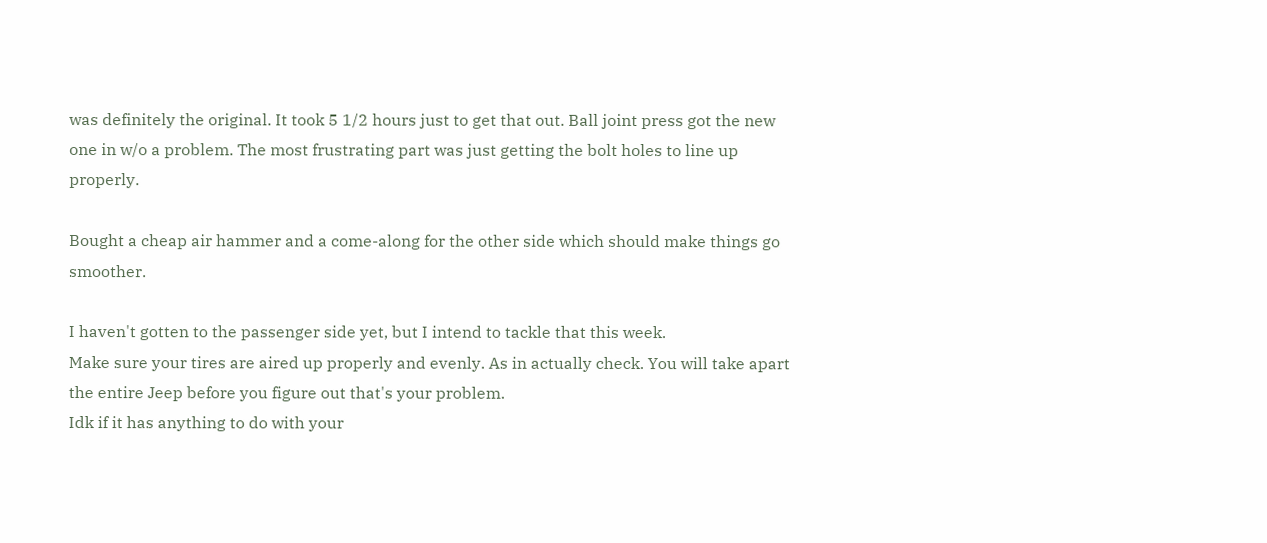was definitely the original. It took 5 1/2 hours just to get that out. Ball joint press got the new one in w/o a problem. The most frustrating part was just getting the bolt holes to line up properly.

Bought a cheap air hammer and a come-along for the other side which should make things go smoother.

I haven't gotten to the passenger side yet, but I intend to tackle that this week.
Make sure your tires are aired up properly and evenly. As in actually check. You will take apart the entire Jeep before you figure out that's your problem.
Idk if it has anything to do with your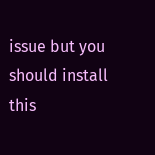issue but you should install this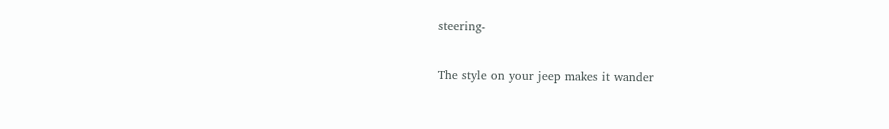steering-

The style on your jeep makes it wander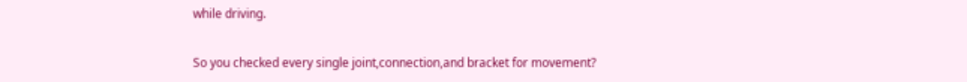while driving.

So you checked every single joint,connection,and bracket for movement?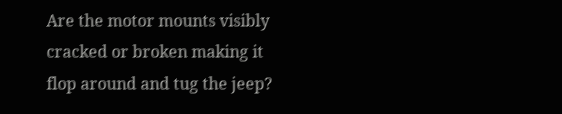Are the motor mounts visibly cracked or broken making it flop around and tug the jeep?